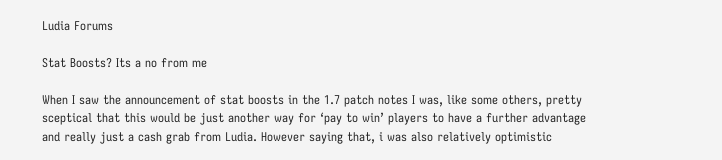Ludia Forums

Stat Boosts? Its a no from me

When I saw the announcement of stat boosts in the 1.7 patch notes I was, like some others, pretty sceptical that this would be just another way for ‘pay to win’ players to have a further advantage and really just a cash grab from Ludia. However saying that, i was also relatively optimistic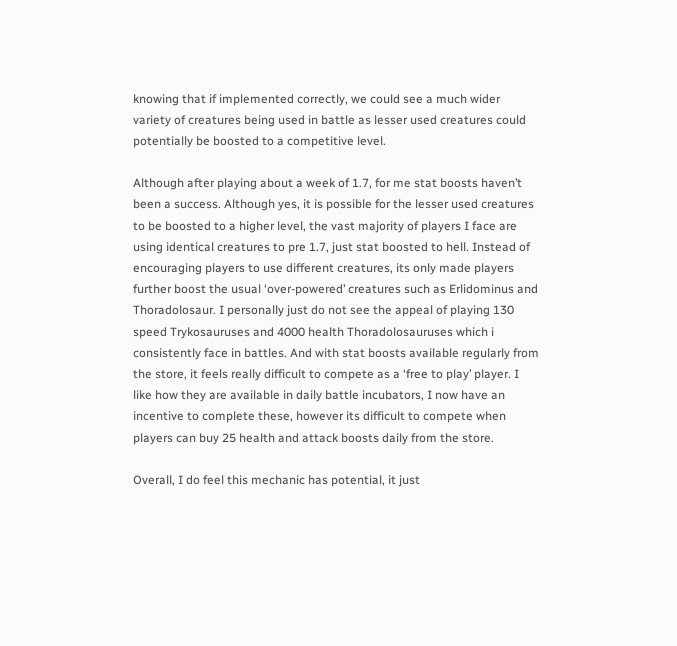knowing that if implemented correctly, we could see a much wider variety of creatures being used in battle as lesser used creatures could potentially be boosted to a competitive level.

Although after playing about a week of 1.7, for me stat boosts haven’t been a success. Although yes, it is possible for the lesser used creatures to be boosted to a higher level, the vast majority of players I face are using identical creatures to pre 1.7, just stat boosted to hell. Instead of encouraging players to use different creatures, its only made players further boost the usual ‘over-powered’ creatures such as Erlidominus and Thoradolosaur. I personally just do not see the appeal of playing 130 speed Trykosauruses and 4000 health Thoradolosauruses which i consistently face in battles. And with stat boosts available regularly from the store, it feels really difficult to compete as a ‘free to play’ player. I like how they are available in daily battle incubators, I now have an incentive to complete these, however its difficult to compete when players can buy 25 health and attack boosts daily from the store.

Overall, I do feel this mechanic has potential, it just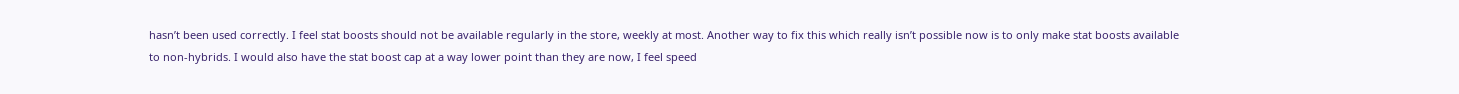hasn’t been used correctly. I feel stat boosts should not be available regularly in the store, weekly at most. Another way to fix this which really isn’t possible now is to only make stat boosts available to non-hybrids. I would also have the stat boost cap at a way lower point than they are now, I feel speed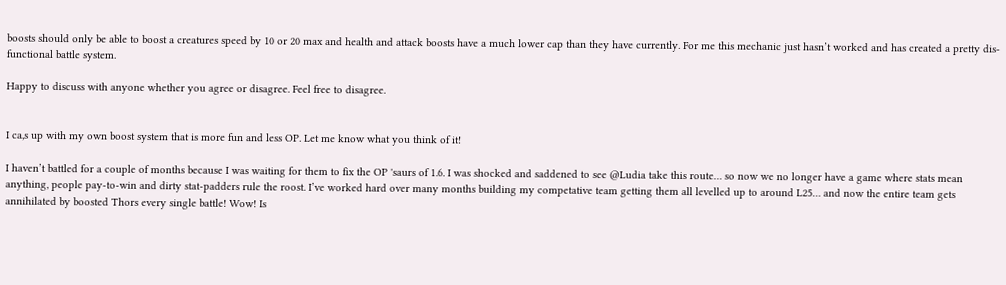boosts should only be able to boost a creatures speed by 10 or 20 max and health and attack boosts have a much lower cap than they have currently. For me this mechanic just hasn’t worked and has created a pretty dis-functional battle system.

Happy to discuss with anyone whether you agree or disagree. Feel free to disagree.


I ca,s up with my own boost system that is more fun and less OP. Let me know what you think of it!

I haven’t battled for a couple of months because I was waiting for them to fix the OP 'saurs of 1.6. I was shocked and saddened to see @Ludia take this route… so now we no longer have a game where stats mean anything, people pay-to-win and dirty stat-padders rule the roost. I’ve worked hard over many months building my competative team getting them all levelled up to around L25… and now the entire team gets annihilated by boosted Thors every single battle! Wow! Is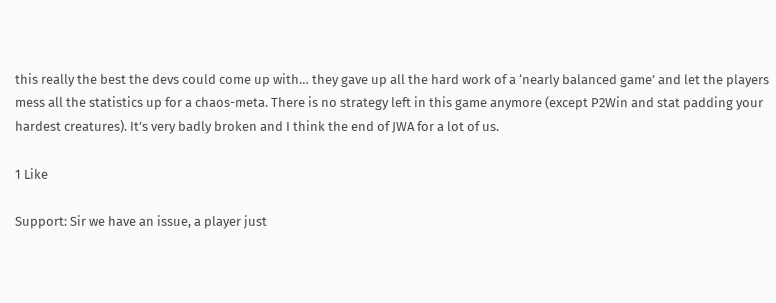this really the best the devs could come up with… they gave up all the hard work of a ‘nearly balanced game’ and let the players mess all the statistics up for a chaos-meta. There is no strategy left in this game anymore (except P2Win and stat padding your hardest creatures). It’s very badly broken and I think the end of JWA for a lot of us.

1 Like

Support: Sir we have an issue, a player just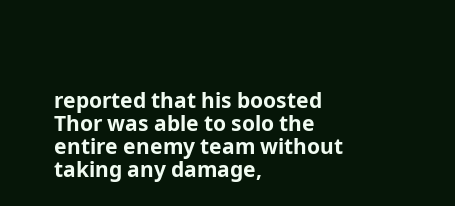reported that his boosted Thor was able to solo the entire enemy team without taking any damage,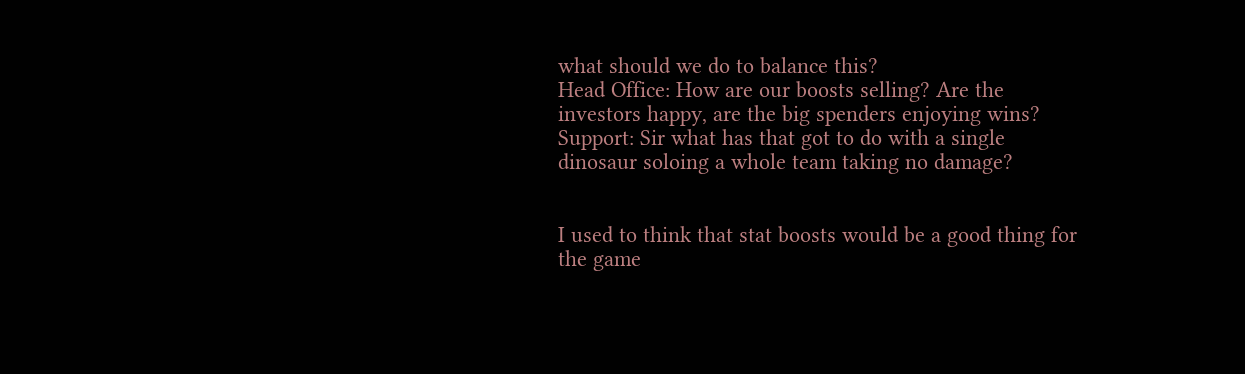what should we do to balance this?
Head Office: How are our boosts selling? Are the investors happy, are the big spenders enjoying wins?
Support: Sir what has that got to do with a single dinosaur soloing a whole team taking no damage?


I used to think that stat boosts would be a good thing for the game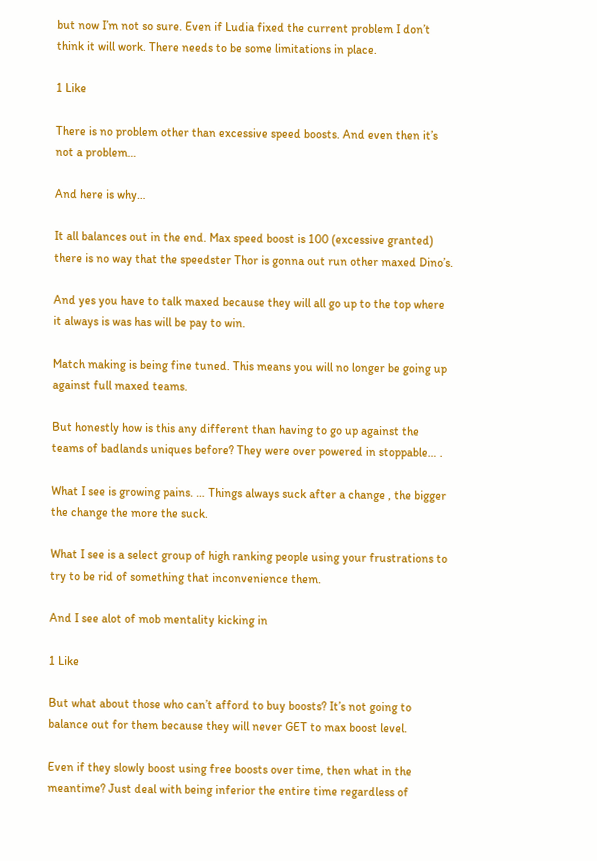but now I’m not so sure. Even if Ludia fixed the current problem I don’t think it will work. There needs to be some limitations in place.

1 Like

There is no problem other than excessive speed boosts. And even then it’s not a problem…

And here is why…

It all balances out in the end. Max speed boost is 100 (excessive granted) there is no way that the speedster Thor is gonna out run other maxed Dino’s.

And yes you have to talk maxed because they will all go up to the top where it always is was has will be pay to win.

Match making is being fine tuned. This means you will no longer be going up against full maxed teams.

But honestly how is this any different than having to go up against the teams of badlands uniques before? They were over powered in stoppable… .

What I see is growing pains. … Things always suck after a change , the bigger the change the more the suck.

What I see is a select group of high ranking people using your frustrations to try to be rid of something that inconvenience them.

And I see alot of mob mentality kicking in

1 Like

But what about those who can’t afford to buy boosts? It’s not going to balance out for them because they will never GET to max boost level.

Even if they slowly boost using free boosts over time, then what in the meantime? Just deal with being inferior the entire time regardless of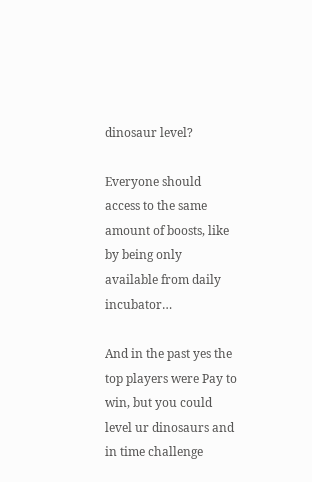dinosaur level?

Everyone should access to the same amount of boosts, like by being only available from daily incubator…

And in the past yes the top players were Pay to win, but you could level ur dinosaurs and in time challenge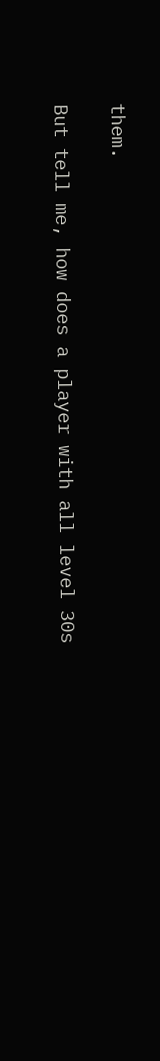them.

But tell me, how does a player with all level 30s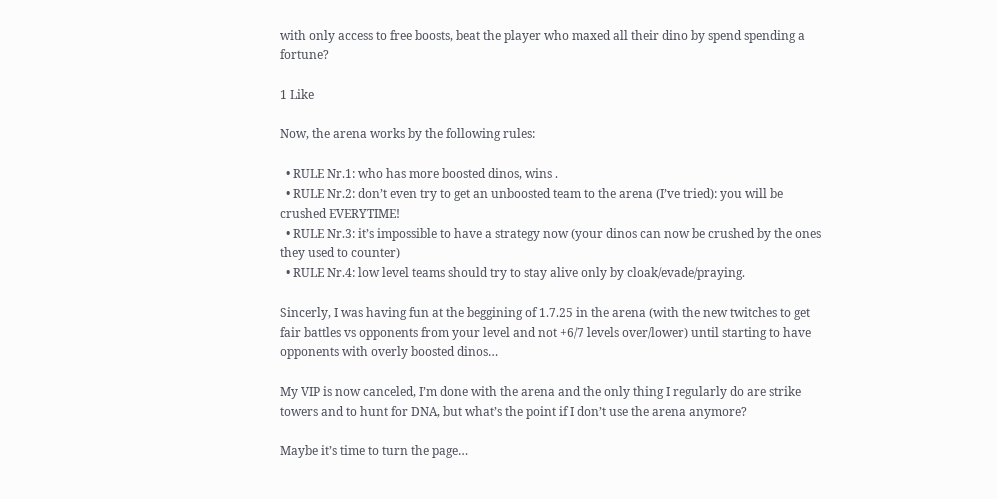with only access to free boosts, beat the player who maxed all their dino by spend spending a fortune?

1 Like

Now, the arena works by the following rules:

  • RULE Nr.1: who has more boosted dinos, wins .
  • RULE Nr.2: don’t even try to get an unboosted team to the arena (I’ve tried): you will be crushed EVERYTIME!
  • RULE Nr.3: it’s impossible to have a strategy now (your dinos can now be crushed by the ones they used to counter)
  • RULE Nr.4: low level teams should try to stay alive only by cloak/evade/praying.

Sincerly, I was having fun at the beggining of 1.7.25 in the arena (with the new twitches to get fair battles vs opponents from your level and not +6/7 levels over/lower) until starting to have opponents with overly boosted dinos…

My VIP is now canceled, I’m done with the arena and the only thing I regularly do are strike towers and to hunt for DNA, but what’s the point if I don’t use the arena anymore?

Maybe it’s time to turn the page…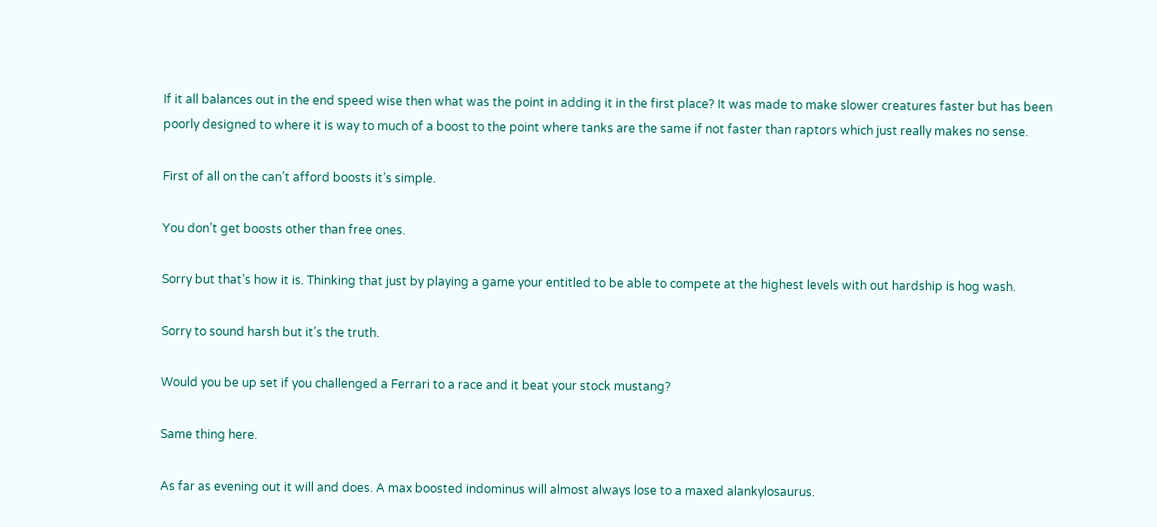If it all balances out in the end speed wise then what was the point in adding it in the first place? It was made to make slower creatures faster but has been poorly designed to where it is way to much of a boost to the point where tanks are the same if not faster than raptors which just really makes no sense.

First of all on the can’t afford boosts it’s simple.

You don’t get boosts other than free ones.

Sorry but that’s how it is. Thinking that just by playing a game your entitled to be able to compete at the highest levels with out hardship is hog wash.

Sorry to sound harsh but it’s the truth.

Would you be up set if you challenged a Ferrari to a race and it beat your stock mustang?

Same thing here.

As far as evening out it will and does. A max boosted indominus will almost always lose to a maxed alankylosaurus.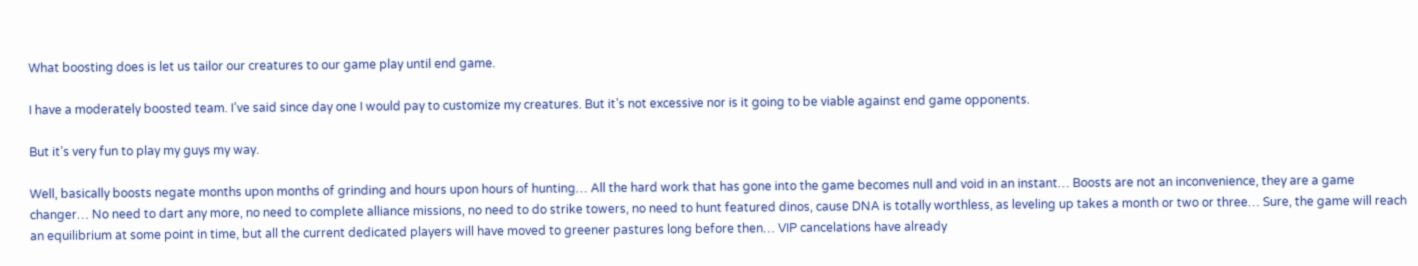What boosting does is let us tailor our creatures to our game play until end game.

I have a moderately boosted team. I’ve said since day one I would pay to customize my creatures. But it’s not excessive nor is it going to be viable against end game opponents.

But it’s very fun to play my guys my way.

Well, basically boosts negate months upon months of grinding and hours upon hours of hunting… All the hard work that has gone into the game becomes null and void in an instant… Boosts are not an inconvenience, they are a game changer… No need to dart any more, no need to complete alliance missions, no need to do strike towers, no need to hunt featured dinos, cause DNA is totally worthless, as leveling up takes a month or two or three… Sure, the game will reach an equilibrium at some point in time, but all the current dedicated players will have moved to greener pastures long before then… VIP cancelations have already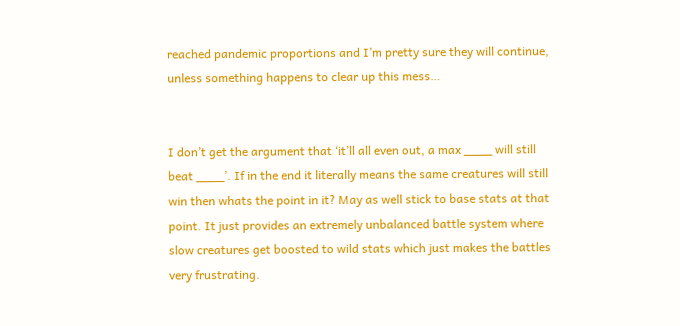reached pandemic proportions and I’m pretty sure they will continue, unless something happens to clear up this mess…


I don’t get the argument that ‘it’ll all even out, a max ____ will still beat ____’. If in the end it literally means the same creatures will still win then whats the point in it? May as well stick to base stats at that point. It just provides an extremely unbalanced battle system where slow creatures get boosted to wild stats which just makes the battles very frustrating.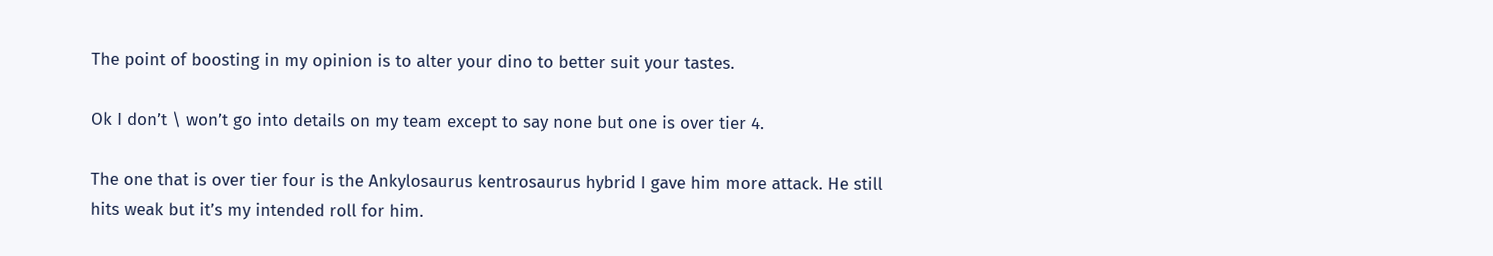The point of boosting in my opinion is to alter your dino to better suit your tastes.

Ok I don’t \ won’t go into details on my team except to say none but one is over tier 4.

The one that is over tier four is the Ankylosaurus kentrosaurus hybrid I gave him more attack. He still hits weak but it’s my intended roll for him.